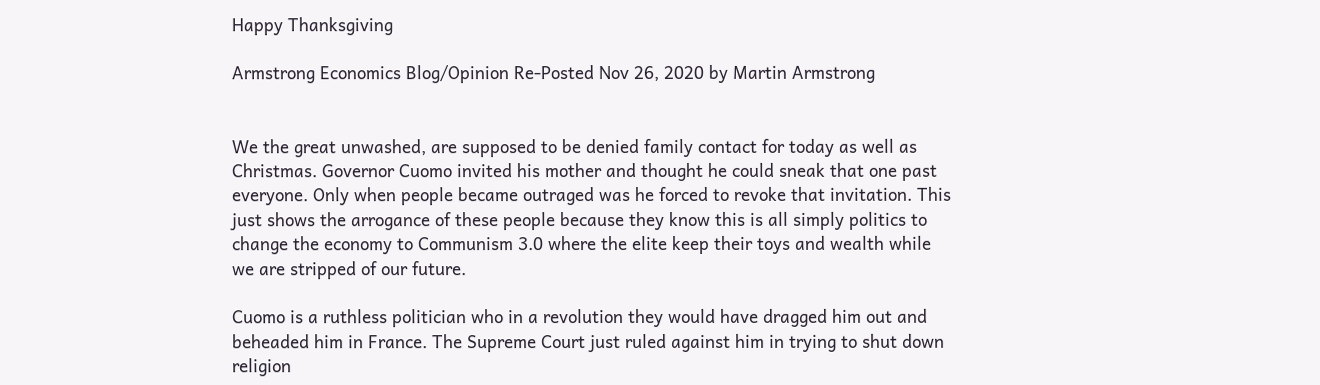Happy Thanksgiving

Armstrong Economics Blog/Opinion Re-Posted Nov 26, 2020 by Martin Armstrong


We the great unwashed, are supposed to be denied family contact for today as well as Christmas. Governor Cuomo invited his mother and thought he could sneak that one past everyone. Only when people became outraged was he forced to revoke that invitation. This just shows the arrogance of these people because they know this is all simply politics to change the economy to Communism 3.0 where the elite keep their toys and wealth while we are stripped of our future.

Cuomo is a ruthless politician who in a revolution they would have dragged him out and beheaded him in France. The Supreme Court just ruled against him in trying to shut down religion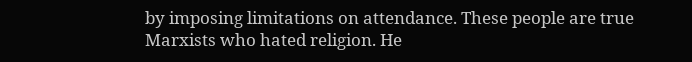by imposing limitations on attendance. These people are true Marxists who hated religion. He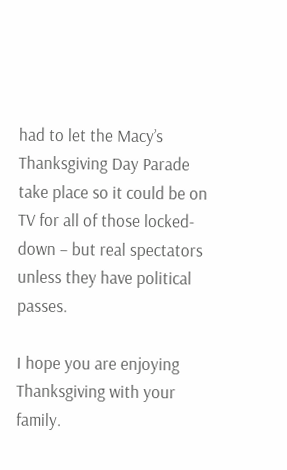had to let the Macy’s Thanksgiving Day Parade take place so it could be on TV for all of those locked-down – but real spectators unless they have political passes.

I hope you are enjoying Thanksgiving with your family.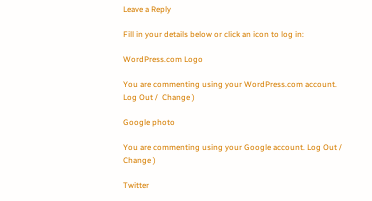Leave a Reply

Fill in your details below or click an icon to log in:

WordPress.com Logo

You are commenting using your WordPress.com account. Log Out /  Change )

Google photo

You are commenting using your Google account. Log Out /  Change )

Twitter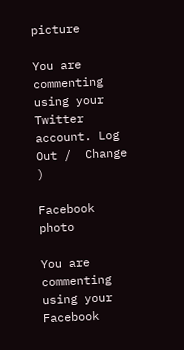picture

You are commenting using your Twitter account. Log Out /  Change )

Facebook photo

You are commenting using your Facebook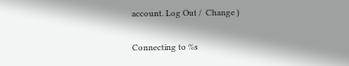account. Log Out /  Change )

Connecting to %s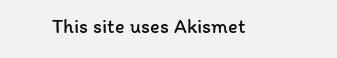This site uses Akismet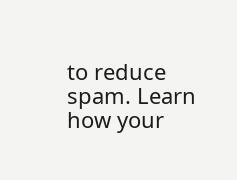to reduce spam. Learn how your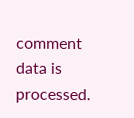comment data is processed.